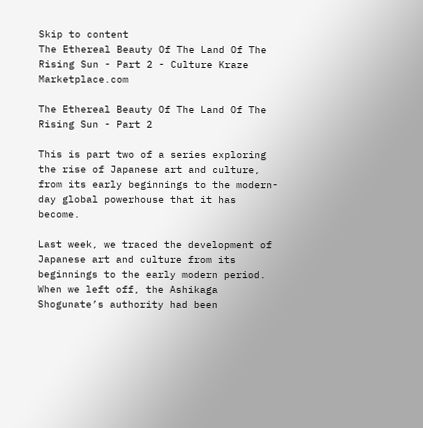Skip to content
The Ethereal Beauty Of The Land Of The Rising Sun - Part 2 - Culture Kraze Marketplace.com

The Ethereal Beauty Of The Land Of The Rising Sun - Part 2

This is part two of a series exploring the rise of Japanese art and culture, from its early beginnings to the modern-day global powerhouse that it has become.

Last week, we traced the development of Japanese art and culture from its beginnings to the early modern period. When we left off, the Ashikaga Shogunate’s authority had been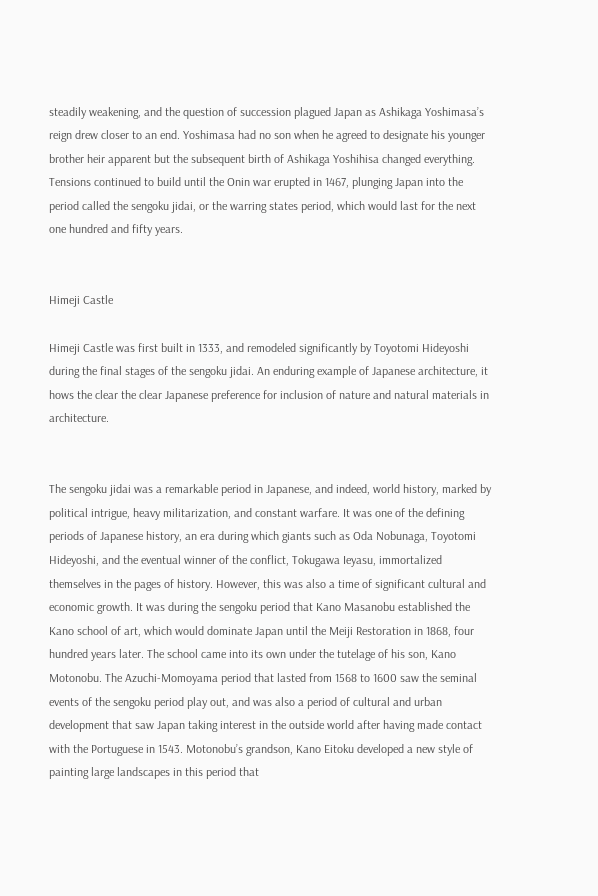steadily weakening, and the question of succession plagued Japan as Ashikaga Yoshimasa’s reign drew closer to an end. Yoshimasa had no son when he agreed to designate his younger brother heir apparent but the subsequent birth of Ashikaga Yoshihisa changed everything. Tensions continued to build until the Onin war erupted in 1467, plunging Japan into the period called the sengoku jidai, or the warring states period, which would last for the next one hundred and fifty years.


Himeji Castle

Himeji Castle was first built in 1333, and remodeled significantly by Toyotomi Hideyoshi during the final stages of the sengoku jidai. An enduring example of Japanese architecture, it hows the clear the clear Japanese preference for inclusion of nature and natural materials in architecture.


The sengoku jidai was a remarkable period in Japanese, and indeed, world history, marked by political intrigue, heavy militarization, and constant warfare. It was one of the defining periods of Japanese history, an era during which giants such as Oda Nobunaga, Toyotomi Hideyoshi, and the eventual winner of the conflict, Tokugawa Ieyasu, immortalized themselves in the pages of history. However, this was also a time of significant cultural and economic growth. It was during the sengoku period that Kano Masanobu established the Kano school of art, which would dominate Japan until the Meiji Restoration in 1868, four hundred years later. The school came into its own under the tutelage of his son, Kano Motonobu. The Azuchi-Momoyama period that lasted from 1568 to 1600 saw the seminal events of the sengoku period play out, and was also a period of cultural and urban development that saw Japan taking interest in the outside world after having made contact with the Portuguese in 1543. Motonobu’s grandson, Kano Eitoku developed a new style of painting large landscapes in this period that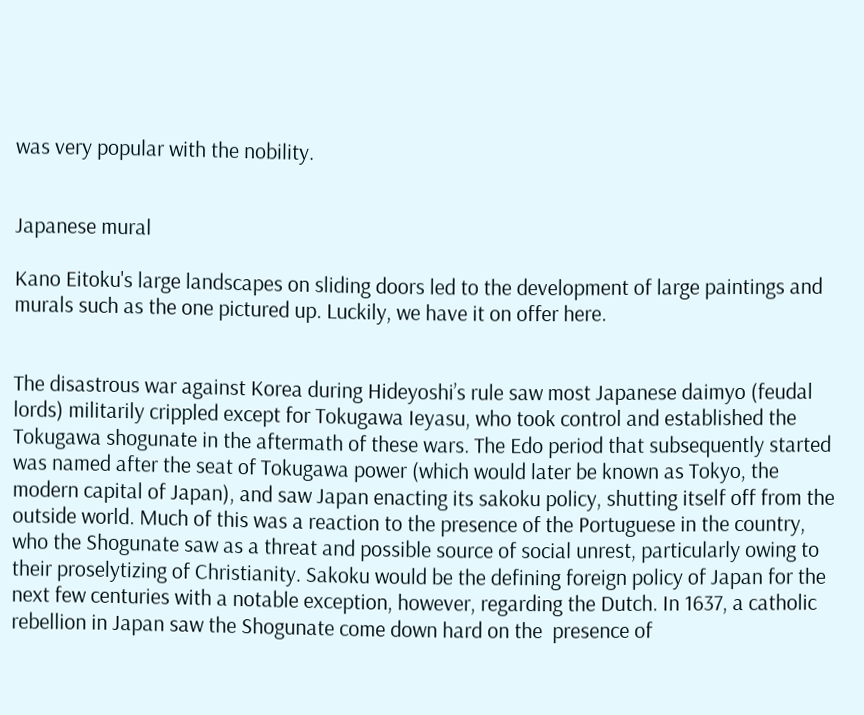was very popular with the nobility.


Japanese mural

Kano Eitoku's large landscapes on sliding doors led to the development of large paintings and murals such as the one pictured up. Luckily, we have it on offer here.


The disastrous war against Korea during Hideyoshi’s rule saw most Japanese daimyo (feudal lords) militarily crippled except for Tokugawa Ieyasu, who took control and established the Tokugawa shogunate in the aftermath of these wars. The Edo period that subsequently started was named after the seat of Tokugawa power (which would later be known as Tokyo, the modern capital of Japan), and saw Japan enacting its sakoku policy, shutting itself off from the outside world. Much of this was a reaction to the presence of the Portuguese in the country, who the Shogunate saw as a threat and possible source of social unrest, particularly owing to their proselytizing of Christianity. Sakoku would be the defining foreign policy of Japan for the next few centuries with a notable exception, however, regarding the Dutch. In 1637, a catholic rebellion in Japan saw the Shogunate come down hard on the  presence of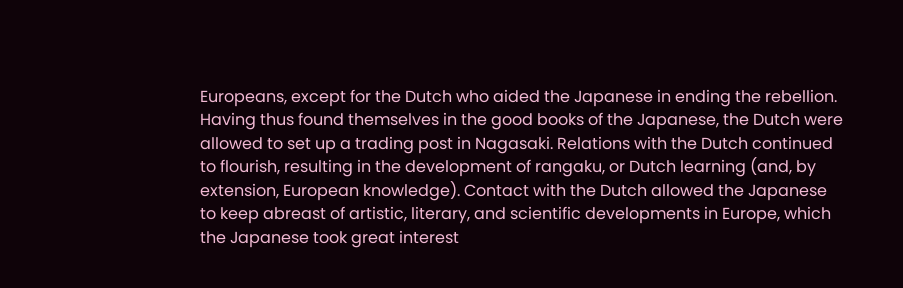Europeans, except for the Dutch who aided the Japanese in ending the rebellion. Having thus found themselves in the good books of the Japanese, the Dutch were allowed to set up a trading post in Nagasaki. Relations with the Dutch continued to flourish, resulting in the development of rangaku, or Dutch learning (and, by extension, European knowledge). Contact with the Dutch allowed the Japanese to keep abreast of artistic, literary, and scientific developments in Europe, which the Japanese took great interest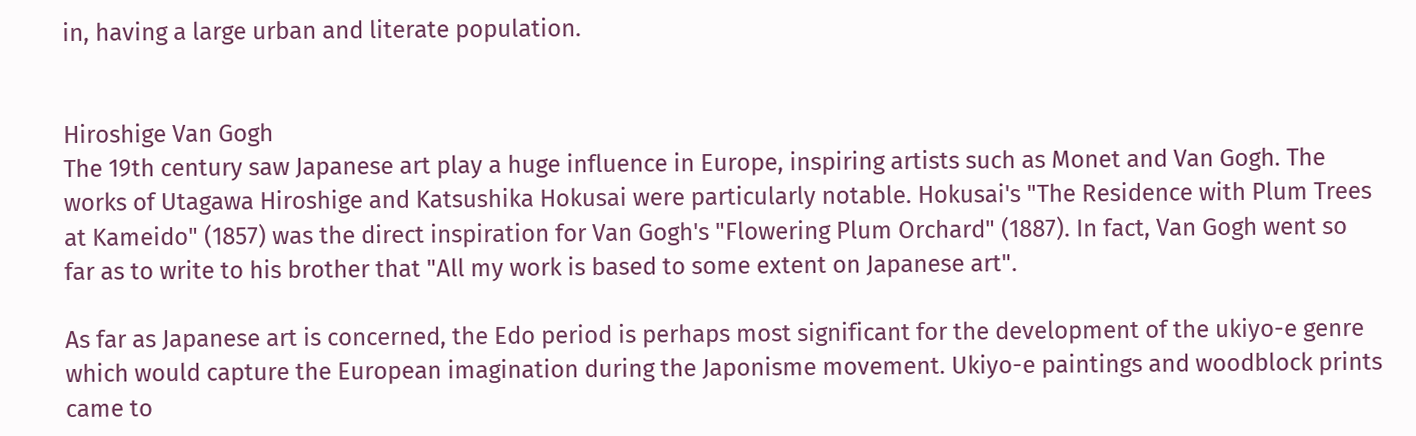in, having a large urban and literate population.


Hiroshige Van Gogh
The 19th century saw Japanese art play a huge influence in Europe, inspiring artists such as Monet and Van Gogh. The works of Utagawa Hiroshige and Katsushika Hokusai were particularly notable. Hokusai's "The Residence with Plum Trees at Kameido" (1857) was the direct inspiration for Van Gogh's "Flowering Plum Orchard" (1887). In fact, Van Gogh went so far as to write to his brother that "All my work is based to some extent on Japanese art".

As far as Japanese art is concerned, the Edo period is perhaps most significant for the development of the ukiyo-e genre which would capture the European imagination during the Japonisme movement. Ukiyo-e paintings and woodblock prints came to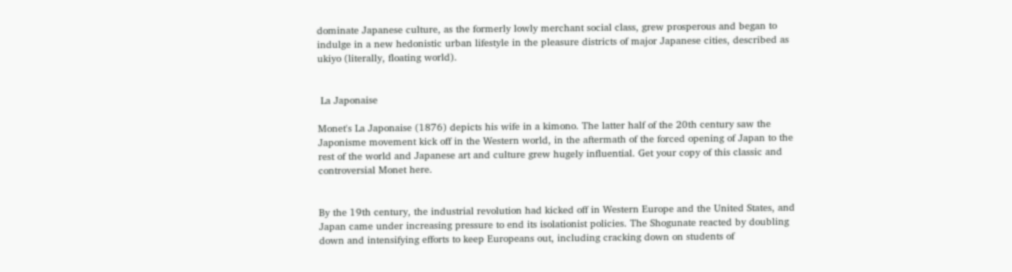dominate Japanese culture, as the formerly lowly merchant social class, grew prosperous and began to indulge in a new hedonistic urban lifestyle in the pleasure districts of major Japanese cities, described as ukiyo (literally, floating world).


 La Japonaise

Monet's La Japonaise (1876) depicts his wife in a kimono. The latter half of the 20th century saw the Japonisme movement kick off in the Western world, in the aftermath of the forced opening of Japan to the rest of the world and Japanese art and culture grew hugely influential. Get your copy of this classic and controversial Monet here.


By the 19th century, the industrial revolution had kicked off in Western Europe and the United States, and Japan came under increasing pressure to end its isolationist policies. The Shogunate reacted by doubling down and intensifying efforts to keep Europeans out, including cracking down on students of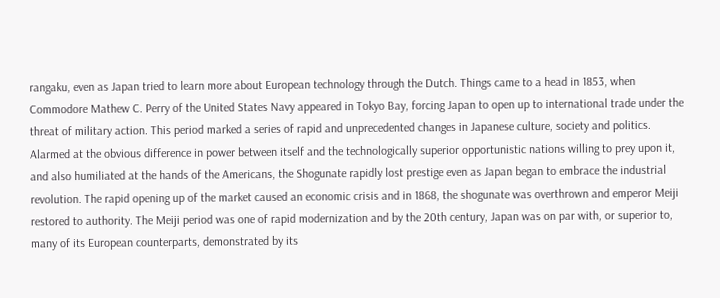rangaku, even as Japan tried to learn more about European technology through the Dutch. Things came to a head in 1853, when Commodore Mathew C. Perry of the United States Navy appeared in Tokyo Bay, forcing Japan to open up to international trade under the threat of military action. This period marked a series of rapid and unprecedented changes in Japanese culture, society and politics. Alarmed at the obvious difference in power between itself and the technologically superior opportunistic nations willing to prey upon it, and also humiliated at the hands of the Americans, the Shogunate rapidly lost prestige even as Japan began to embrace the industrial revolution. The rapid opening up of the market caused an economic crisis and in 1868, the shogunate was overthrown and emperor Meiji restored to authority. The Meiji period was one of rapid modernization and by the 20th century, Japan was on par with, or superior to, many of its European counterparts, demonstrated by its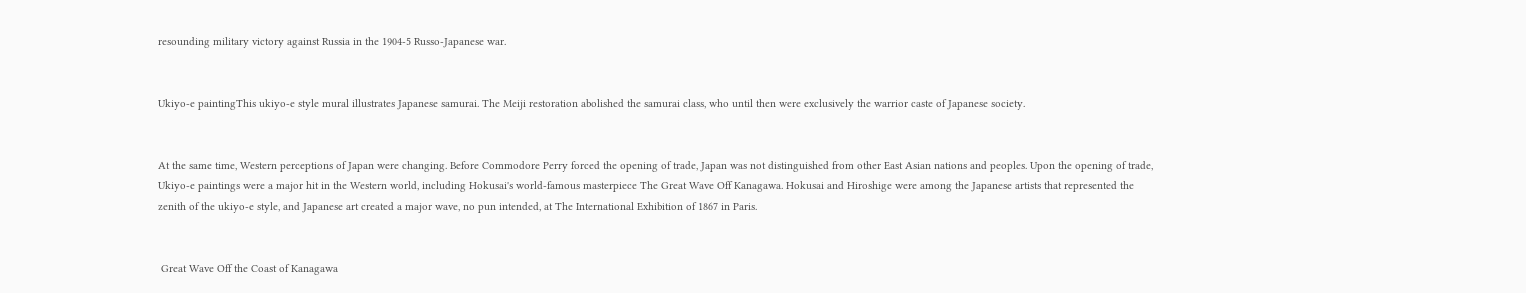resounding military victory against Russia in the 1904-5 Russo-Japanese war.


Ukiyo-e paintingThis ukiyo-e style mural illustrates Japanese samurai. The Meiji restoration abolished the samurai class, who until then were exclusively the warrior caste of Japanese society.


At the same time, Western perceptions of Japan were changing. Before Commodore Perry forced the opening of trade, Japan was not distinguished from other East Asian nations and peoples. Upon the opening of trade, Ukiyo-e paintings were a major hit in the Western world, including Hokusai's world-famous masterpiece The Great Wave Off Kanagawa. Hokusai and Hiroshige were among the Japanese artists that represented the zenith of the ukiyo-e style, and Japanese art created a major wave, no pun intended, at The International Exhibition of 1867 in Paris.


 Great Wave Off the Coast of Kanagawa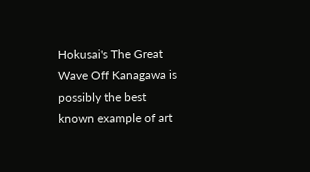Hokusai's The Great Wave Off Kanagawa is possibly the best known example of art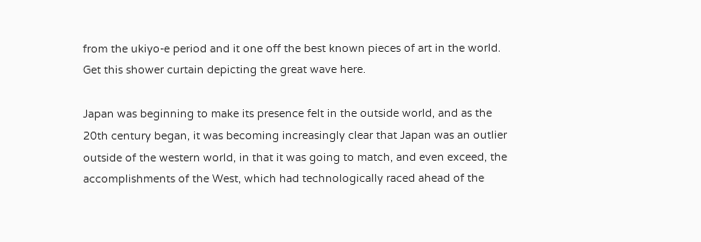from the ukiyo-e period and it one off the best known pieces of art in the world. Get this shower curtain depicting the great wave here.

Japan was beginning to make its presence felt in the outside world, and as the 20th century began, it was becoming increasingly clear that Japan was an outlier outside of the western world, in that it was going to match, and even exceed, the accomplishments of the West, which had technologically raced ahead of the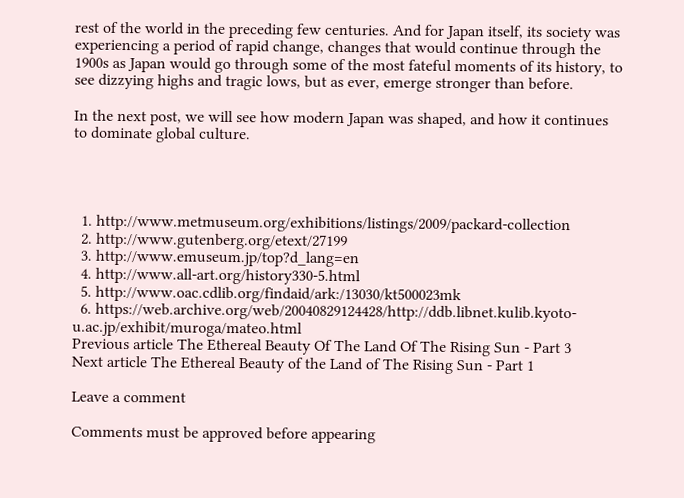rest of the world in the preceding few centuries. And for Japan itself, its society was experiencing a period of rapid change, changes that would continue through the 1900s as Japan would go through some of the most fateful moments of its history, to see dizzying highs and tragic lows, but as ever, emerge stronger than before.

In the next post, we will see how modern Japan was shaped, and how it continues to dominate global culture.




  1. http://www.metmuseum.org/exhibitions/listings/2009/packard-collection
  2. http://www.gutenberg.org/etext/27199
  3. http://www.emuseum.jp/top?d_lang=en
  4. http://www.all-art.org/history330-5.html
  5. http://www.oac.cdlib.org/findaid/ark:/13030/kt500023mk
  6. https://web.archive.org/web/20040829124428/http://ddb.libnet.kulib.kyoto-u.ac.jp/exhibit/muroga/mateo.html
Previous article The Ethereal Beauty Of The Land Of The Rising Sun - Part 3
Next article The Ethereal Beauty of the Land of The Rising Sun - Part 1

Leave a comment

Comments must be approved before appearing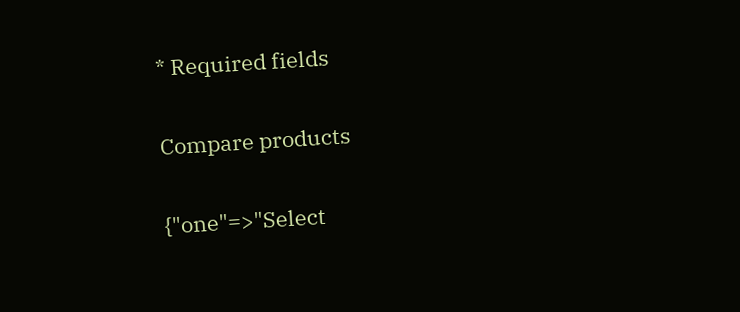* Required fields

Compare products

{"one"=>"Select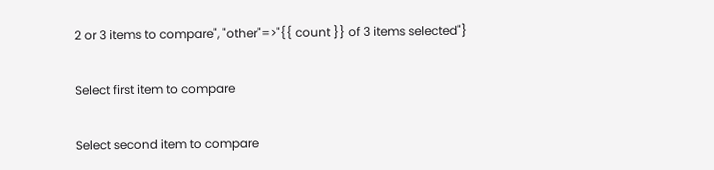2 or 3 items to compare", "other"=>"{{ count }} of 3 items selected"}

Select first item to compare

Select second item to compare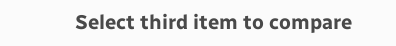Select third item to compare